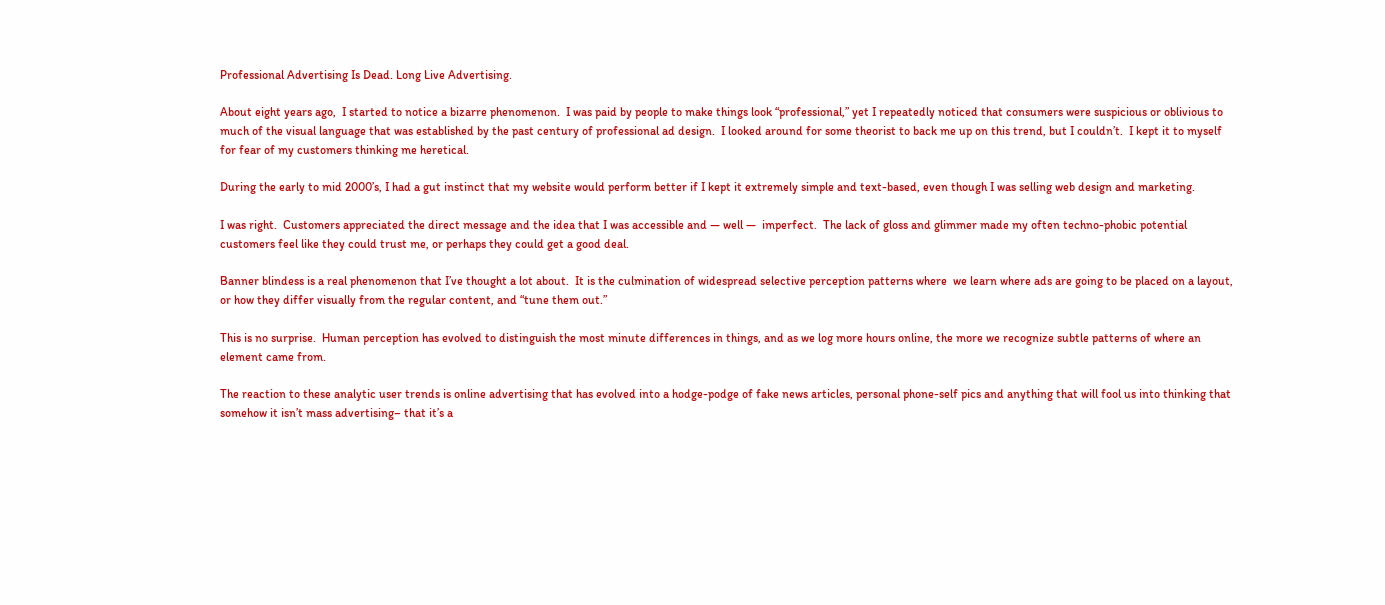Professional Advertising Is Dead. Long Live Advertising.

About eight years ago,  I started to notice a bizarre phenomenon.  I was paid by people to make things look “professional,” yet I repeatedly noticed that consumers were suspicious or oblivious to much of the visual language that was established by the past century of professional ad design.  I looked around for some theorist to back me up on this trend, but I couldn’t.  I kept it to myself for fear of my customers thinking me heretical.

During the early to mid 2000’s, I had a gut instinct that my website would perform better if I kept it extremely simple and text-based, even though I was selling web design and marketing.

I was right.  Customers appreciated the direct message and the idea that I was accessible and — well —  imperfect.  The lack of gloss and glimmer made my often techno-phobic potential customers feel like they could trust me, or perhaps they could get a good deal.

Banner blindess is a real phenomenon that I’ve thought a lot about.  It is the culmination of widespread selective perception patterns where  we learn where ads are going to be placed on a layout, or how they differ visually from the regular content, and “tune them out.”

This is no surprise.  Human perception has evolved to distinguish the most minute differences in things, and as we log more hours online, the more we recognize subtle patterns of where an element came from.

The reaction to these analytic user trends is online advertising that has evolved into a hodge-podge of fake news articles, personal phone-self pics and anything that will fool us into thinking that somehow it isn’t mass advertising– that it’s a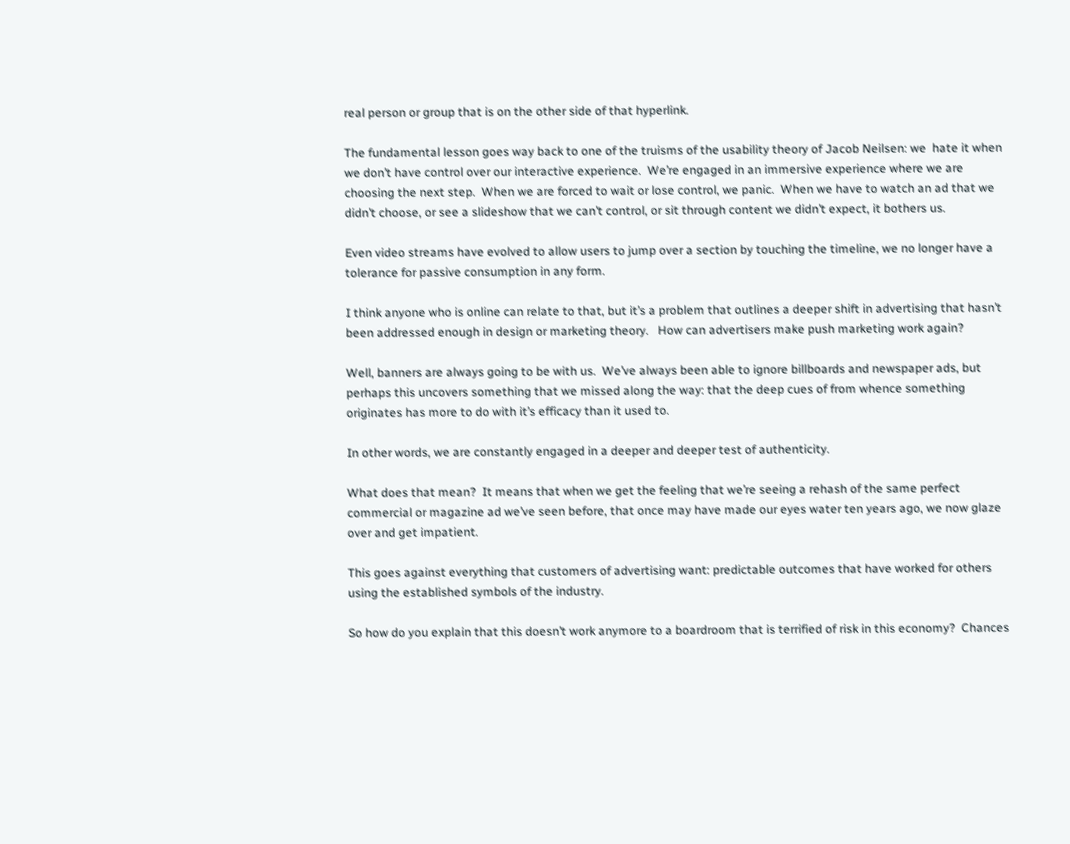real person or group that is on the other side of that hyperlink.

The fundamental lesson goes way back to one of the truisms of the usability theory of Jacob Neilsen: we  hate it when we don’t have control over our interactive experience.  We’re engaged in an immersive experience where we are choosing the next step.  When we are forced to wait or lose control, we panic.  When we have to watch an ad that we didn’t choose, or see a slideshow that we can’t control, or sit through content we didn’t expect, it bothers us.

Even video streams have evolved to allow users to jump over a section by touching the timeline, we no longer have a tolerance for passive consumption in any form.

I think anyone who is online can relate to that, but it’s a problem that outlines a deeper shift in advertising that hasn’t been addressed enough in design or marketing theory.   How can advertisers make push marketing work again?

Well, banners are always going to be with us.  We’ve always been able to ignore billboards and newspaper ads, but perhaps this uncovers something that we missed along the way: that the deep cues of from whence something originates has more to do with it’s efficacy than it used to.

In other words, we are constantly engaged in a deeper and deeper test of authenticity.

What does that mean?  It means that when we get the feeling that we’re seeing a rehash of the same perfect commercial or magazine ad we’ve seen before, that once may have made our eyes water ten years ago, we now glaze over and get impatient.

This goes against everything that customers of advertising want: predictable outcomes that have worked for others using the established symbols of the industry.

So how do you explain that this doesn’t work anymore to a boardroom that is terrified of risk in this economy?  Chances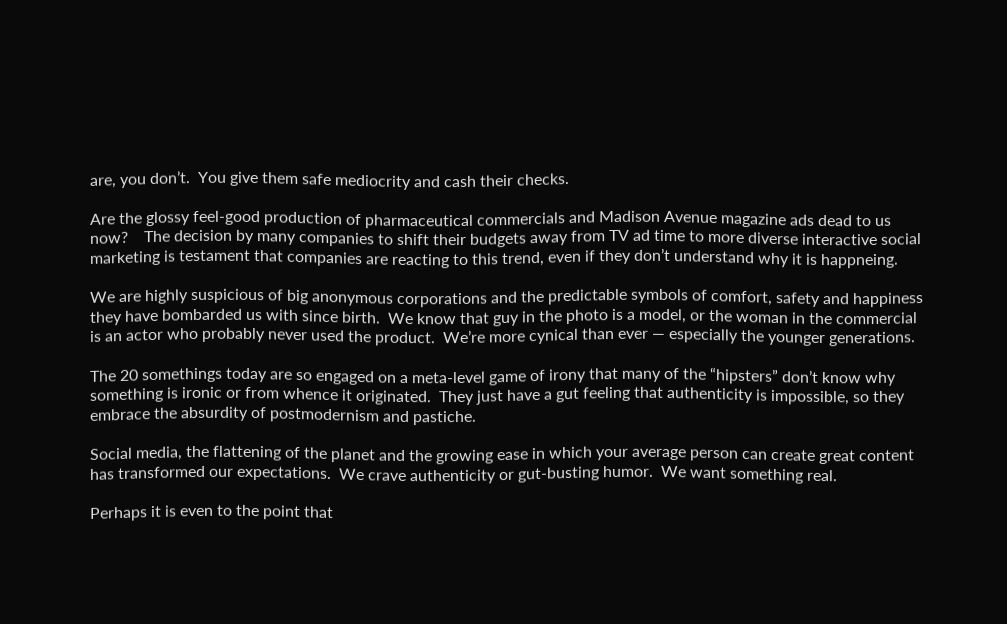are, you don’t.  You give them safe mediocrity and cash their checks.

Are the glossy feel-good production of pharmaceutical commercials and Madison Avenue magazine ads dead to us now?    The decision by many companies to shift their budgets away from TV ad time to more diverse interactive social marketing is testament that companies are reacting to this trend, even if they don’t understand why it is happneing.

We are highly suspicious of big anonymous corporations and the predictable symbols of comfort, safety and happiness they have bombarded us with since birth.  We know that guy in the photo is a model, or the woman in the commercial is an actor who probably never used the product.  We’re more cynical than ever — especially the younger generations.

The 20 somethings today are so engaged on a meta-level game of irony that many of the “hipsters” don’t know why something is ironic or from whence it originated.  They just have a gut feeling that authenticity is impossible, so they embrace the absurdity of postmodernism and pastiche.

Social media, the flattening of the planet and the growing ease in which your average person can create great content has transformed our expectations.  We crave authenticity or gut-busting humor.  We want something real.

Perhaps it is even to the point that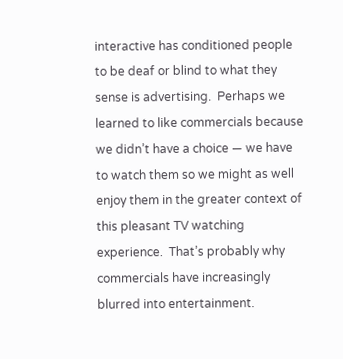interactive has conditioned people to be deaf or blind to what they sense is advertising.  Perhaps we learned to like commercials because we didn’t have a choice — we have to watch them so we might as well enjoy them in the greater context of this pleasant TV watching experience.  That’s probably why commercials have increasingly blurred into entertainment.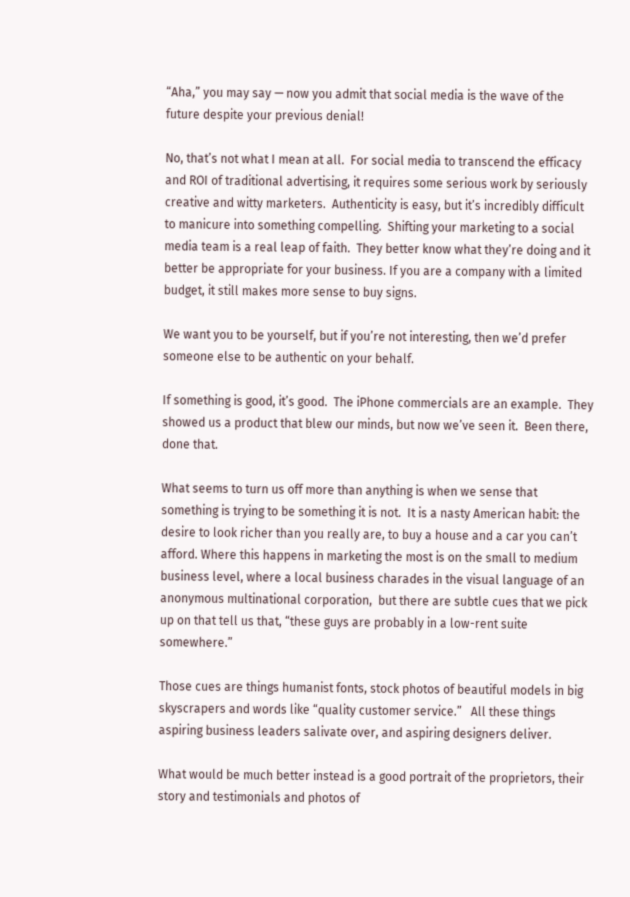“Aha,” you may say — now you admit that social media is the wave of the future despite your previous denial!

No, that’s not what I mean at all.  For social media to transcend the efficacy and ROI of traditional advertising, it requires some serious work by seriously creative and witty marketers.  Authenticity is easy, but it’s incredibly difficult to manicure into something compelling.  Shifting your marketing to a social media team is a real leap of faith.  They better know what they’re doing and it better be appropriate for your business. If you are a company with a limited budget, it still makes more sense to buy signs.

We want you to be yourself, but if you’re not interesting, then we’d prefer someone else to be authentic on your behalf.

If something is good, it’s good.  The iPhone commercials are an example.  They showed us a product that blew our minds, but now we’ve seen it.  Been there, done that.

What seems to turn us off more than anything is when we sense that something is trying to be something it is not.  It is a nasty American habit: the desire to look richer than you really are, to buy a house and a car you can’t afford. Where this happens in marketing the most is on the small to medium business level, where a local business charades in the visual language of an anonymous multinational corporation,  but there are subtle cues that we pick up on that tell us that, “these guys are probably in a low-rent suite somewhere.”

Those cues are things humanist fonts, stock photos of beautiful models in big skyscrapers and words like “quality customer service.”   All these things aspiring business leaders salivate over, and aspiring designers deliver.

What would be much better instead is a good portrait of the proprietors, their story and testimonials and photos of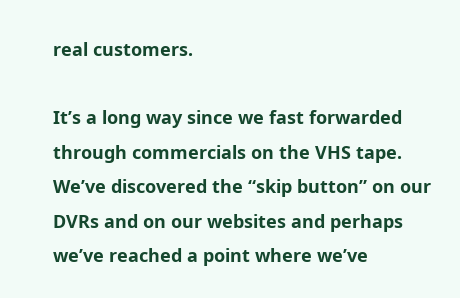real customers.

It’s a long way since we fast forwarded through commercials on the VHS tape.  We’ve discovered the “skip button” on our DVRs and on our websites and perhaps we’ve reached a point where we’ve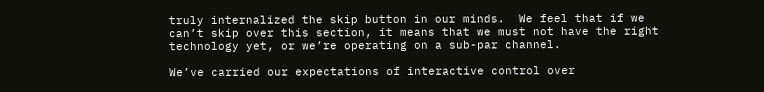truly internalized the skip button in our minds.  We feel that if we can’t skip over this section, it means that we must not have the right technology yet, or we’re operating on a sub-par channel.

We’ve carried our expectations of interactive control over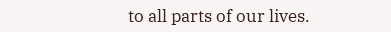to all parts of our lives.